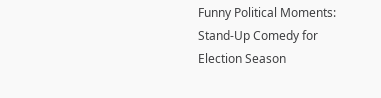Funny Political Moments: Stand-Up Comedy for Election Season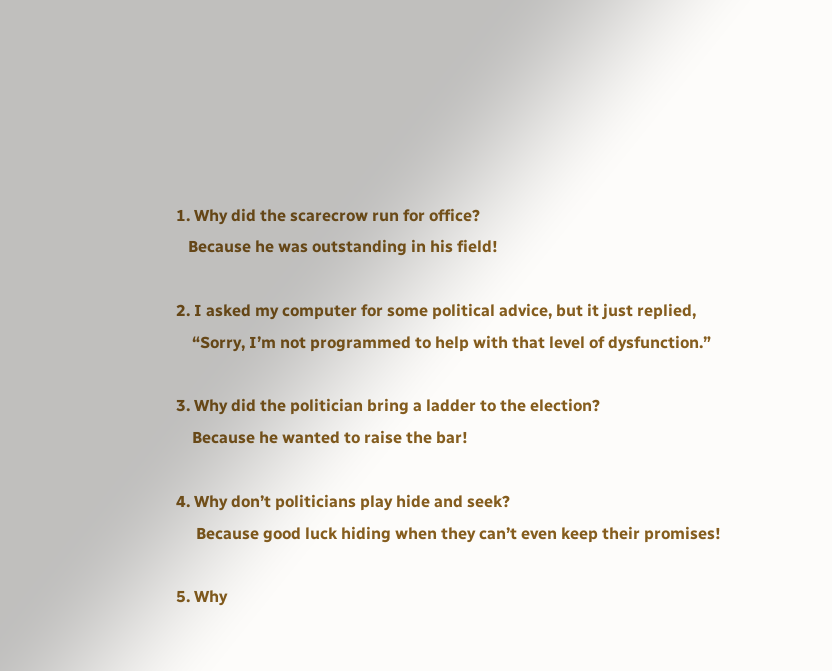1. Why did the scarecrow run for office?
   Because he was outstanding in his field!

2. I asked my computer for some political advice, but it just replied,
    “Sorry, I’m not programmed to help with that level of dysfunction.”

3. Why did the politician bring a ladder to the election?
    Because he wanted to raise the bar!

4. Why don’t politicians play hide and seek?
     Because good luck hiding when they can’t even keep their promises!

5. Why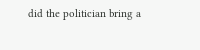did the politician bring a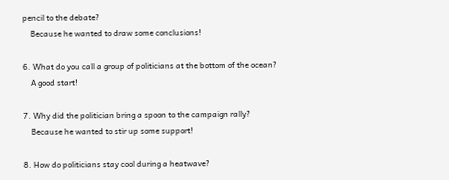pencil to the debate?
    Because he wanted to draw some conclusions!

6. What do you call a group of politicians at the bottom of the ocean?
    A good start!

7. Why did the politician bring a spoon to the campaign rally?
    Because he wanted to stir up some support!

8. How do politicians stay cool during a heatwave?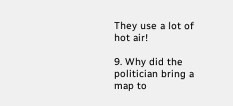They use a lot of hot air!

9. Why did the politician bring a map to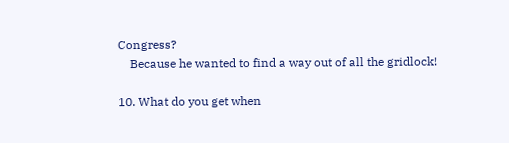Congress?
    Because he wanted to find a way out of all the gridlock!

10. What do you get when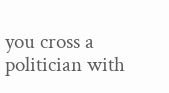you cross a politician with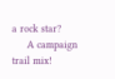a rock star?
     A campaign trail mix!